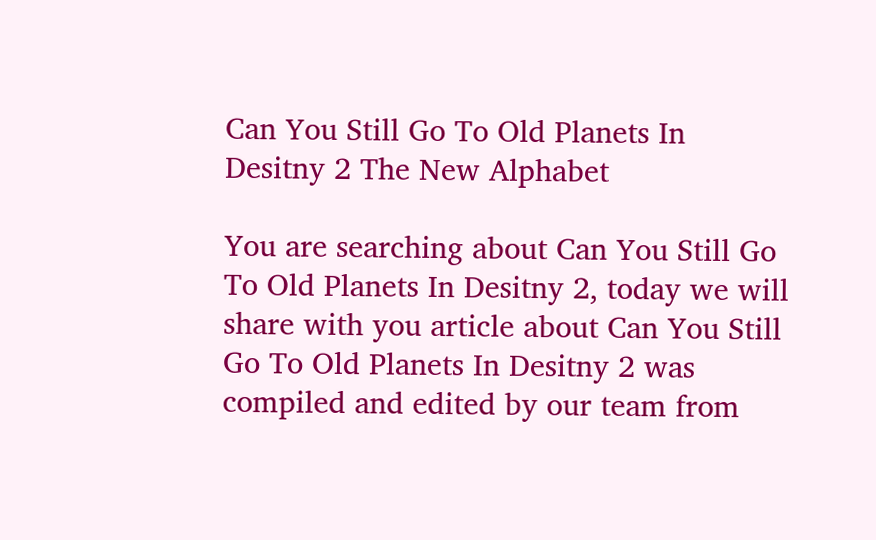Can You Still Go To Old Planets In Desitny 2 The New Alphabet

You are searching about Can You Still Go To Old Planets In Desitny 2, today we will share with you article about Can You Still Go To Old Planets In Desitny 2 was compiled and edited by our team from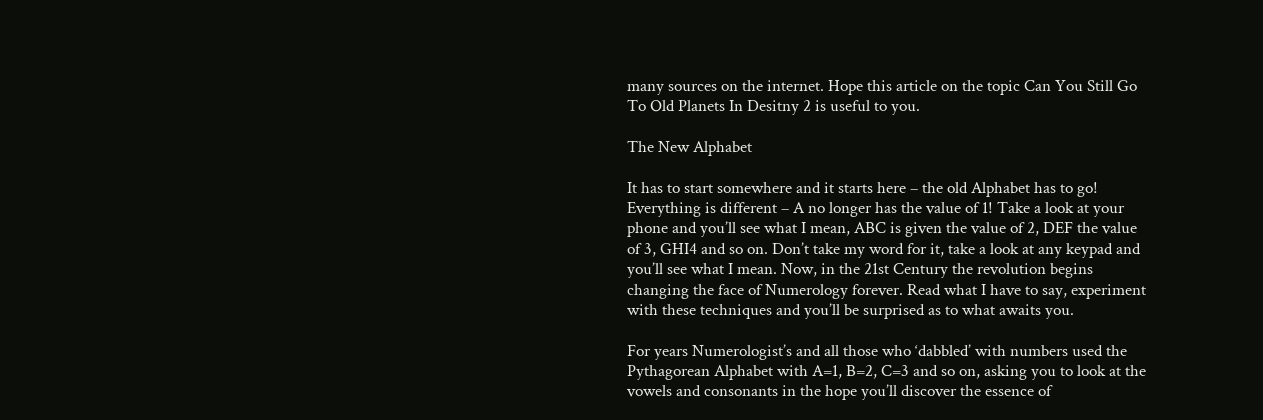many sources on the internet. Hope this article on the topic Can You Still Go To Old Planets In Desitny 2 is useful to you.

The New Alphabet

It has to start somewhere and it starts here – the old Alphabet has to go! Everything is different – A no longer has the value of 1! Take a look at your phone and you’ll see what I mean, ABC is given the value of 2, DEF the value of 3, GHI4 and so on. Don’t take my word for it, take a look at any keypad and you’ll see what I mean. Now, in the 21st Century the revolution begins changing the face of Numerology forever. Read what I have to say, experiment with these techniques and you’ll be surprised as to what awaits you.

For years Numerologist’s and all those who ‘dabbled’ with numbers used the Pythagorean Alphabet with A=1, B=2, C=3 and so on, asking you to look at the vowels and consonants in the hope you’ll discover the essence of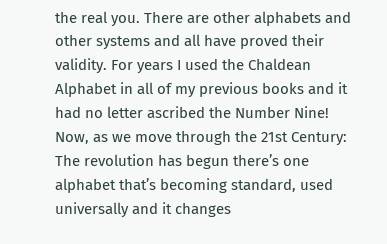the real you. There are other alphabets and other systems and all have proved their validity. For years I used the Chaldean Alphabet in all of my previous books and it had no letter ascribed the Number Nine! Now, as we move through the 21st Century: The revolution has begun there’s one alphabet that’s becoming standard, used universally and it changes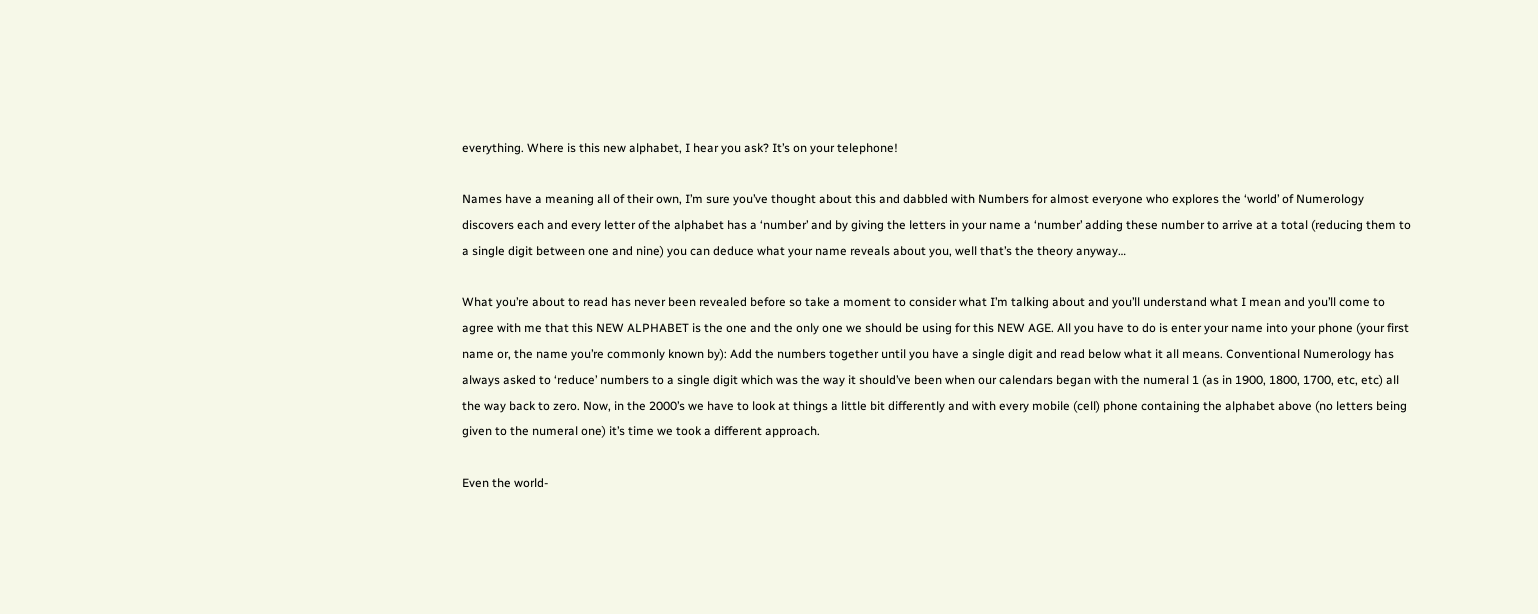everything. Where is this new alphabet, I hear you ask? It’s on your telephone!

Names have a meaning all of their own, I’m sure you’ve thought about this and dabbled with Numbers for almost everyone who explores the ‘world’ of Numerology discovers each and every letter of the alphabet has a ‘number’ and by giving the letters in your name a ‘number’ adding these number to arrive at a total (reducing them to a single digit between one and nine) you can deduce what your name reveals about you, well that’s the theory anyway…

What you’re about to read has never been revealed before so take a moment to consider what I’m talking about and you’ll understand what I mean and you’ll come to agree with me that this NEW ALPHABET is the one and the only one we should be using for this NEW AGE. All you have to do is enter your name into your phone (your first name or, the name you’re commonly known by): Add the numbers together until you have a single digit and read below what it all means. Conventional Numerology has always asked to ‘reduce’ numbers to a single digit which was the way it should’ve been when our calendars began with the numeral 1 (as in 1900, 1800, 1700, etc, etc) all the way back to zero. Now, in the 2000’s we have to look at things a little bit differently and with every mobile (cell) phone containing the alphabet above (no letters being given to the numeral one) it’s time we took a different approach.

Even the world-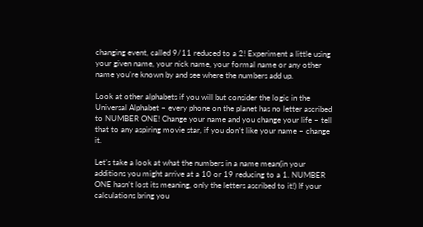changing event, called 9/11 reduced to a 2! Experiment a little using your given name, your nick name, your formal name or any other name you’re known by and see where the numbers add up.

Look at other alphabets if you will but consider the logic in the Universal Alphabet – every phone on the planet has no letter ascribed to NUMBER ONE! Change your name and you change your life – tell that to any aspiring movie star, if you don’t like your name – change it.

Let’s take a look at what the numbers in a name mean(in your additions you might arrive at a 10 or 19 reducing to a 1. NUMBER ONE hasn’t lost its meaning, only the letters ascribed to it!) If your calculations bring you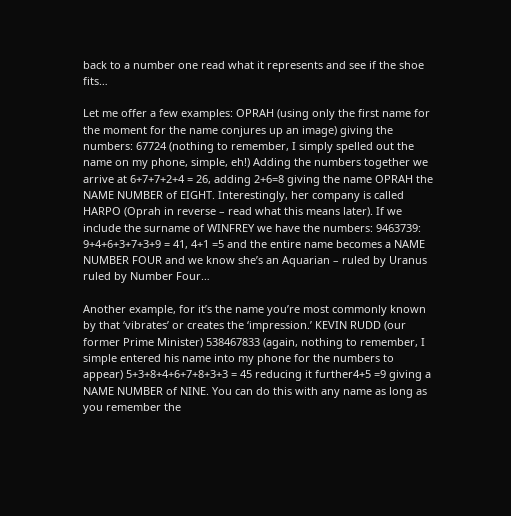back to a number one read what it represents and see if the shoe fits…

Let me offer a few examples: OPRAH (using only the first name for the moment for the name conjures up an image) giving the numbers: 67724 (nothing to remember, I simply spelled out the name on my phone, simple, eh!) Adding the numbers together we arrive at 6+7+7+2+4 = 26, adding 2+6=8 giving the name OPRAH the NAME NUMBER of EIGHT. Interestingly, her company is called HARPO (Oprah in reverse – read what this means later). If we include the surname of WINFREY we have the numbers: 9463739: 9+4+6+3+7+3+9 = 41, 4+1 =5 and the entire name becomes a NAME NUMBER FOUR and we know she’s an Aquarian – ruled by Uranus ruled by Number Four…

Another example, for it’s the name you’re most commonly known by that ‘vibrates’ or creates the ‘impression.’ KEVIN RUDD (our former Prime Minister) 538467833 (again, nothing to remember, I simple entered his name into my phone for the numbers to appear) 5+3+8+4+6+7+8+3+3 = 45 reducing it further4+5 =9 giving a NAME NUMBER of NINE. You can do this with any name as long as you remember the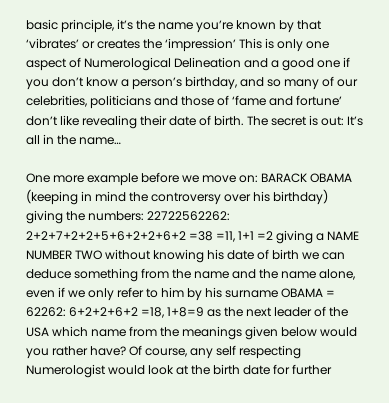basic principle, it’s the name you’re known by that ‘vibrates’ or creates the ‘impression’ This is only one aspect of Numerological Delineation and a good one if you don’t know a person’s birthday, and so many of our celebrities, politicians and those of ‘fame and fortune’ don’t like revealing their date of birth. The secret is out: It’s all in the name…

One more example before we move on: BARACK OBAMA (keeping in mind the controversy over his birthday) giving the numbers: 22722562262: 2+2+7+2+2+5+6+2+2+6+2 =38 =11, 1+1 =2 giving a NAME NUMBER TWO without knowing his date of birth we can deduce something from the name and the name alone, even if we only refer to him by his surname OBAMA = 62262: 6+2+2+6+2 =18, 1+8=9 as the next leader of the USA which name from the meanings given below would you rather have? Of course, any self respecting Numerologist would look at the birth date for further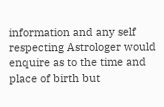information and any self respecting Astrologer would enquire as to the time and place of birth but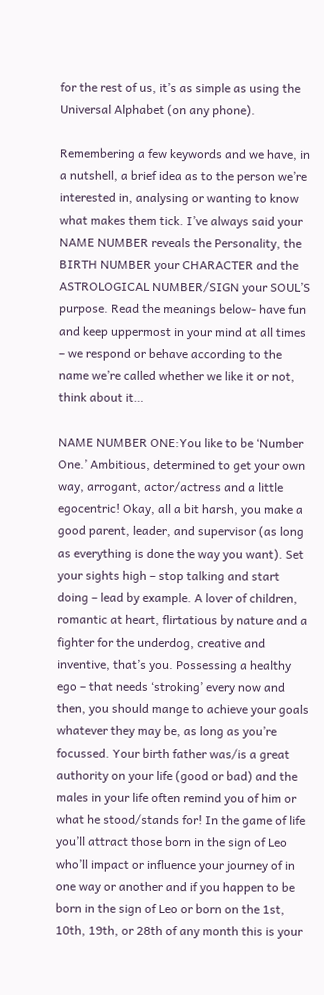for the rest of us, it’s as simple as using the Universal Alphabet (on any phone).

Remembering a few keywords and we have, in a nutshell, a brief idea as to the person we’re interested in, analysing or wanting to know what makes them tick. I’ve always said your NAME NUMBER reveals the Personality, the BIRTH NUMBER your CHARACTER and the ASTROLOGICAL NUMBER/SIGN your SOUL’S purpose. Read the meanings below- have fun and keep uppermost in your mind at all times – we respond or behave according to the name we’re called whether we like it or not, think about it…

NAME NUMBER ONE:You like to be ‘Number One.’ Ambitious, determined to get your own way, arrogant, actor/actress and a little egocentric! Okay, all a bit harsh, you make a good parent, leader, and supervisor (as long as everything is done the way you want). Set your sights high – stop talking and start doing – lead by example. A lover of children, romantic at heart, flirtatious by nature and a fighter for the underdog, creative and inventive, that’s you. Possessing a healthy ego – that needs ‘stroking’ every now and then, you should mange to achieve your goals whatever they may be, as long as you’re focussed. Your birth father was/is a great authority on your life (good or bad) and the males in your life often remind you of him or what he stood/stands for! In the game of life you’ll attract those born in the sign of Leo who’ll impact or influence your journey of in one way or another and if you happen to be born in the sign of Leo or born on the 1st, 10th, 19th, or 28th of any month this is your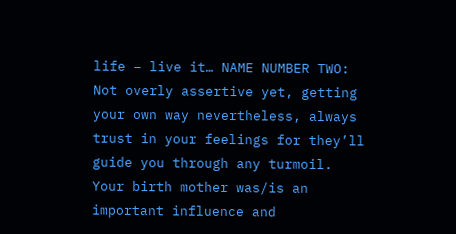life – live it… NAME NUMBER TWO: Not overly assertive yet, getting your own way nevertheless, always trust in your feelings for they’ll guide you through any turmoil. Your birth mother was/is an important influence and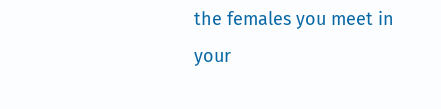the females you meet in your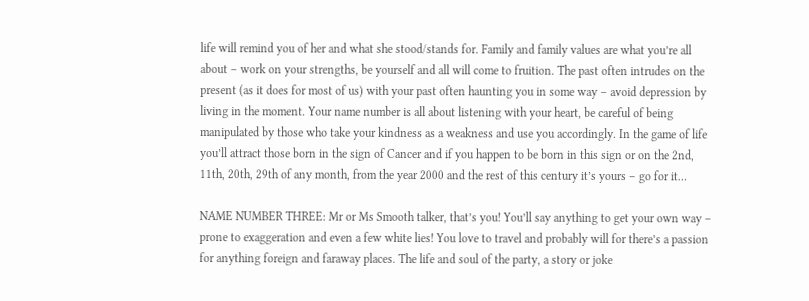life will remind you of her and what she stood/stands for. Family and family values are what you’re all about – work on your strengths, be yourself and all will come to fruition. The past often intrudes on the present (as it does for most of us) with your past often haunting you in some way – avoid depression by living in the moment. Your name number is all about listening with your heart, be careful of being manipulated by those who take your kindness as a weakness and use you accordingly. In the game of life you’ll attract those born in the sign of Cancer and if you happen to be born in this sign or on the 2nd, 11th, 20th, 29th of any month, from the year 2000 and the rest of this century it’s yours – go for it…

NAME NUMBER THREE: Mr or Ms Smooth talker, that’s you! You’ll say anything to get your own way – prone to exaggeration and even a few white lies! You love to travel and probably will for there’s a passion for anything foreign and faraway places. The life and soul of the party, a story or joke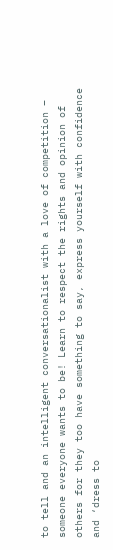to tell and an intelligent conversationalist with a love of competition – someone everyone wants to be! Learn to respect the rights and opinion of others for they too have something to say, express yourself with confidence and ‘dress to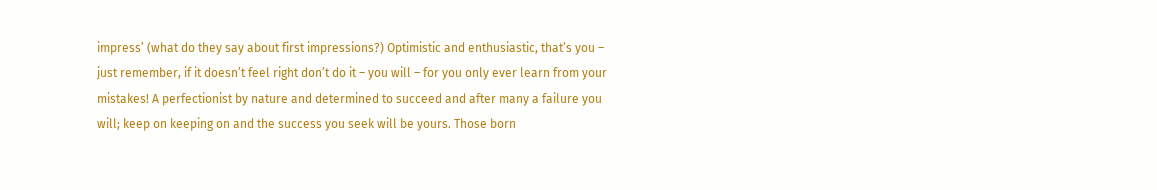impress’ (what do they say about first impressions?) Optimistic and enthusiastic, that’s you – just remember, if it doesn’t feel right don’t do it – you will – for you only ever learn from your mistakes! A perfectionist by nature and determined to succeed and after many a failure you will; keep on keeping on and the success you seek will be yours. Those born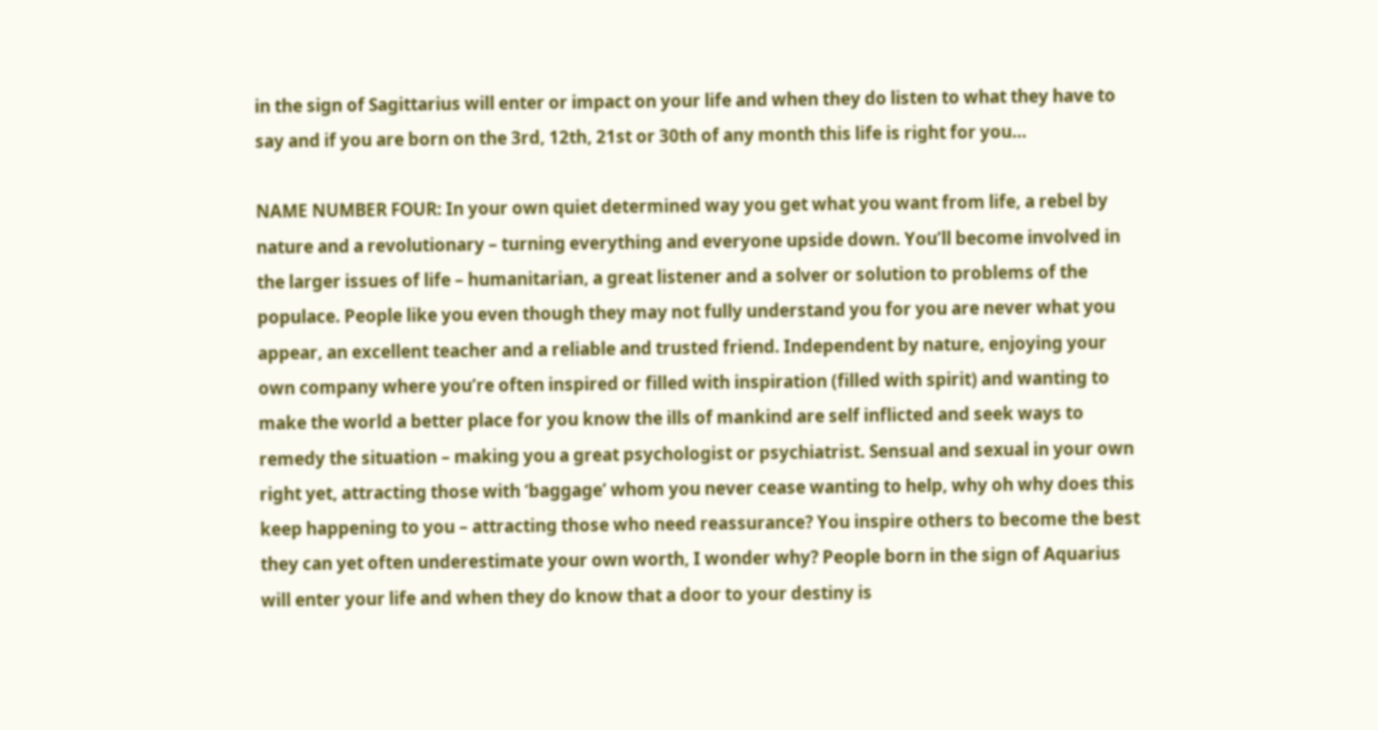in the sign of Sagittarius will enter or impact on your life and when they do listen to what they have to say and if you are born on the 3rd, 12th, 21st or 30th of any month this life is right for you…

NAME NUMBER FOUR: In your own quiet determined way you get what you want from life, a rebel by nature and a revolutionary – turning everything and everyone upside down. You’ll become involved in the larger issues of life – humanitarian, a great listener and a solver or solution to problems of the populace. People like you even though they may not fully understand you for you are never what you appear, an excellent teacher and a reliable and trusted friend. Independent by nature, enjoying your own company where you’re often inspired or filled with inspiration (filled with spirit) and wanting to make the world a better place for you know the ills of mankind are self inflicted and seek ways to remedy the situation – making you a great psychologist or psychiatrist. Sensual and sexual in your own right yet, attracting those with ‘baggage’ whom you never cease wanting to help, why oh why does this keep happening to you – attracting those who need reassurance? You inspire others to become the best they can yet often underestimate your own worth, I wonder why? People born in the sign of Aquarius will enter your life and when they do know that a door to your destiny is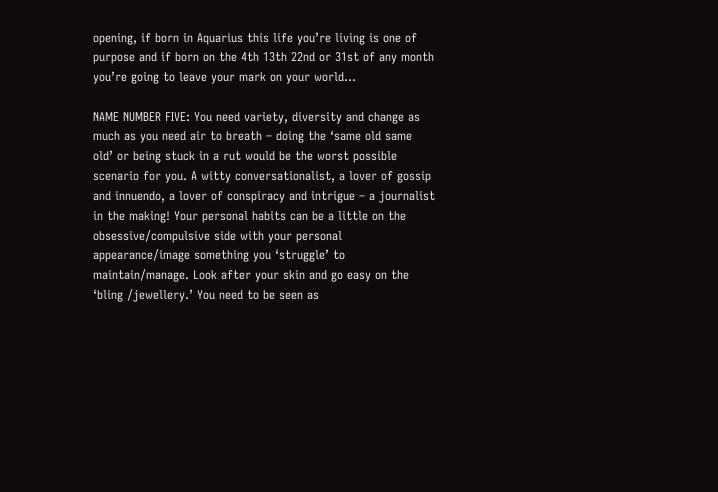opening, if born in Aquarius this life you’re living is one of purpose and if born on the 4th 13th 22nd or 31st of any month you’re going to leave your mark on your world…

NAME NUMBER FIVE: You need variety, diversity and change as much as you need air to breath – doing the ‘same old same old’ or being stuck in a rut would be the worst possible scenario for you. A witty conversationalist, a lover of gossip and innuendo, a lover of conspiracy and intrigue – a journalist in the making! Your personal habits can be a little on the obsessive/compulsive side with your personal appearance/image something you ‘struggle’ to maintain/manage. Look after your skin and go easy on the ‘bling /jewellery.’ You need to be seen as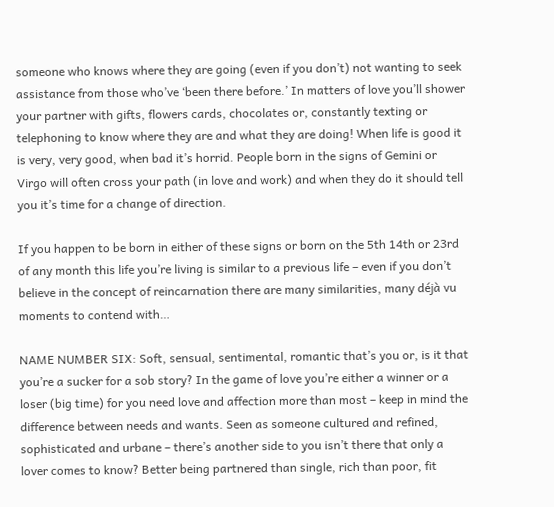someone who knows where they are going (even if you don’t) not wanting to seek assistance from those who’ve ‘been there before.’ In matters of love you’ll shower your partner with gifts, flowers cards, chocolates or, constantly texting or telephoning to know where they are and what they are doing! When life is good it is very, very good, when bad it’s horrid. People born in the signs of Gemini or Virgo will often cross your path (in love and work) and when they do it should tell you it’s time for a change of direction.

If you happen to be born in either of these signs or born on the 5th 14th or 23rd of any month this life you’re living is similar to a previous life – even if you don’t believe in the concept of reincarnation there are many similarities, many déjà vu moments to contend with…

NAME NUMBER SIX: Soft, sensual, sentimental, romantic that’s you or, is it that you’re a sucker for a sob story? In the game of love you’re either a winner or a loser (big time) for you need love and affection more than most – keep in mind the difference between needs and wants. Seen as someone cultured and refined, sophisticated and urbane – there’s another side to you isn’t there that only a lover comes to know? Better being partnered than single, rich than poor, fit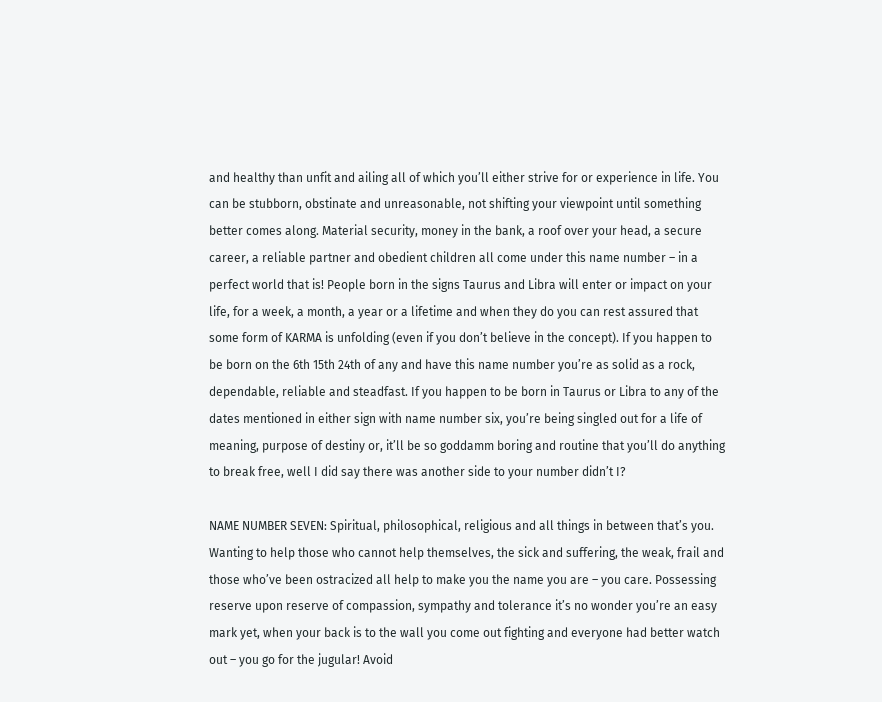and healthy than unfit and ailing all of which you’ll either strive for or experience in life. You can be stubborn, obstinate and unreasonable, not shifting your viewpoint until something better comes along. Material security, money in the bank, a roof over your head, a secure career, a reliable partner and obedient children all come under this name number – in a perfect world that is! People born in the signs Taurus and Libra will enter or impact on your life, for a week, a month, a year or a lifetime and when they do you can rest assured that some form of KARMA is unfolding (even if you don’t believe in the concept). If you happen to be born on the 6th 15th 24th of any and have this name number you’re as solid as a rock, dependable, reliable and steadfast. If you happen to be born in Taurus or Libra to any of the dates mentioned in either sign with name number six, you’re being singled out for a life of meaning, purpose of destiny or, it’ll be so goddamm boring and routine that you’ll do anything to break free, well I did say there was another side to your number didn’t I?

NAME NUMBER SEVEN: Spiritual, philosophical, religious and all things in between that’s you. Wanting to help those who cannot help themselves, the sick and suffering, the weak, frail and those who’ve been ostracized all help to make you the name you are – you care. Possessing reserve upon reserve of compassion, sympathy and tolerance it’s no wonder you’re an easy mark yet, when your back is to the wall you come out fighting and everyone had better watch out – you go for the jugular! Avoid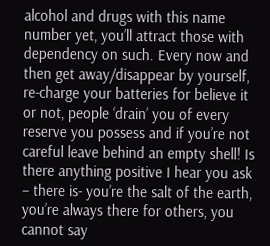alcohol and drugs with this name number yet, you’ll attract those with dependency on such. Every now and then get away/disappear by yourself, re-charge your batteries for believe it or not, people ‘drain’ you of every reserve you possess and if you’re not careful leave behind an empty shell! Is there anything positive I hear you ask – there is- you’re the salt of the earth, you’re always there for others, you cannot say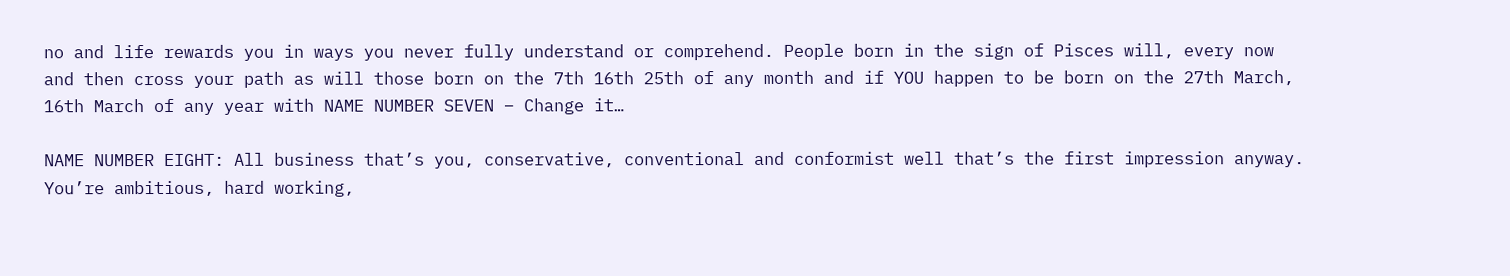no and life rewards you in ways you never fully understand or comprehend. People born in the sign of Pisces will, every now and then cross your path as will those born on the 7th 16th 25th of any month and if YOU happen to be born on the 27th March, 16th March of any year with NAME NUMBER SEVEN – Change it…

NAME NUMBER EIGHT: All business that’s you, conservative, conventional and conformist well that’s the first impression anyway. You’re ambitious, hard working,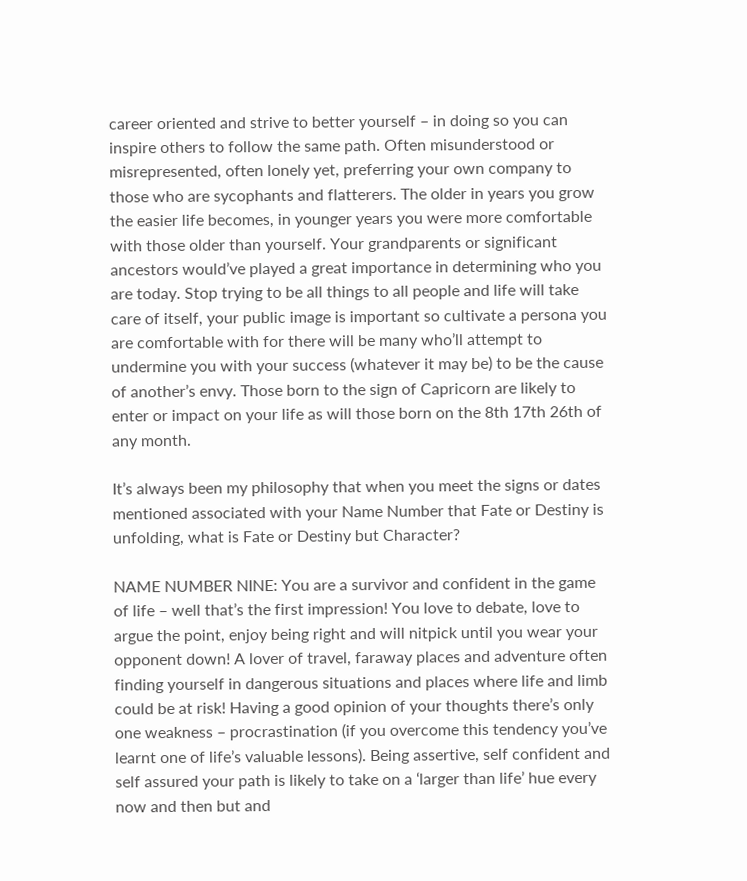career oriented and strive to better yourself – in doing so you can inspire others to follow the same path. Often misunderstood or misrepresented, often lonely yet, preferring your own company to those who are sycophants and flatterers. The older in years you grow the easier life becomes, in younger years you were more comfortable with those older than yourself. Your grandparents or significant ancestors would’ve played a great importance in determining who you are today. Stop trying to be all things to all people and life will take care of itself, your public image is important so cultivate a persona you are comfortable with for there will be many who’ll attempt to undermine you with your success (whatever it may be) to be the cause of another’s envy. Those born to the sign of Capricorn are likely to enter or impact on your life as will those born on the 8th 17th 26th of any month.

It’s always been my philosophy that when you meet the signs or dates mentioned associated with your Name Number that Fate or Destiny is unfolding, what is Fate or Destiny but Character?

NAME NUMBER NINE: You are a survivor and confident in the game of life – well that’s the first impression! You love to debate, love to argue the point, enjoy being right and will nitpick until you wear your opponent down! A lover of travel, faraway places and adventure often finding yourself in dangerous situations and places where life and limb could be at risk! Having a good opinion of your thoughts there’s only one weakness – procrastination (if you overcome this tendency you’ve learnt one of life’s valuable lessons). Being assertive, self confident and self assured your path is likely to take on a ‘larger than life’ hue every now and then but and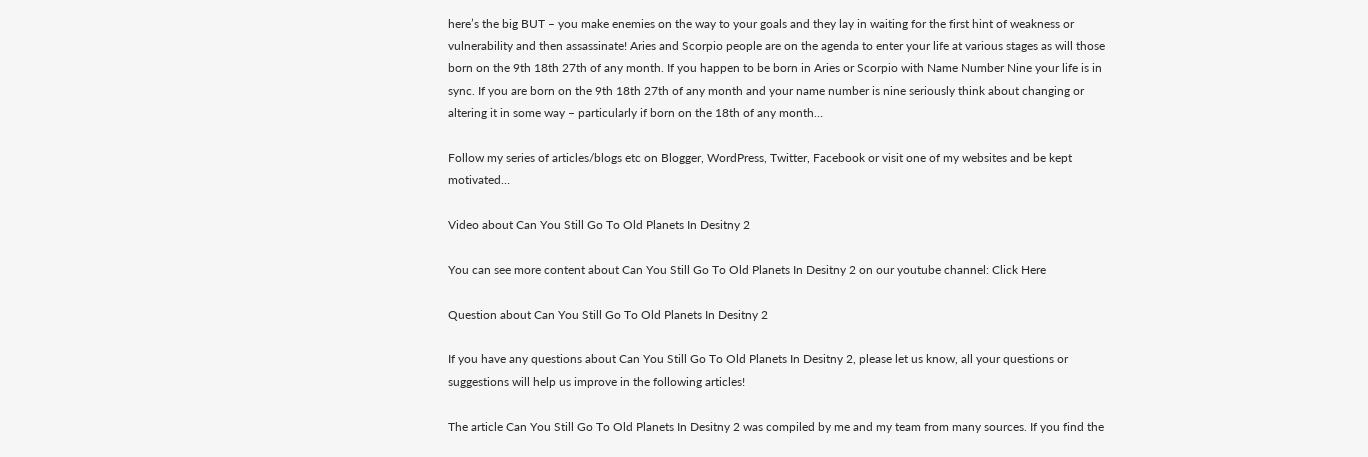here’s the big BUT – you make enemies on the way to your goals and they lay in waiting for the first hint of weakness or vulnerability and then assassinate! Aries and Scorpio people are on the agenda to enter your life at various stages as will those born on the 9th 18th 27th of any month. If you happen to be born in Aries or Scorpio with Name Number Nine your life is in sync. If you are born on the 9th 18th 27th of any month and your name number is nine seriously think about changing or altering it in some way – particularly if born on the 18th of any month…

Follow my series of articles/blogs etc on Blogger, WordPress, Twitter, Facebook or visit one of my websites and be kept motivated…

Video about Can You Still Go To Old Planets In Desitny 2

You can see more content about Can You Still Go To Old Planets In Desitny 2 on our youtube channel: Click Here

Question about Can You Still Go To Old Planets In Desitny 2

If you have any questions about Can You Still Go To Old Planets In Desitny 2, please let us know, all your questions or suggestions will help us improve in the following articles!

The article Can You Still Go To Old Planets In Desitny 2 was compiled by me and my team from many sources. If you find the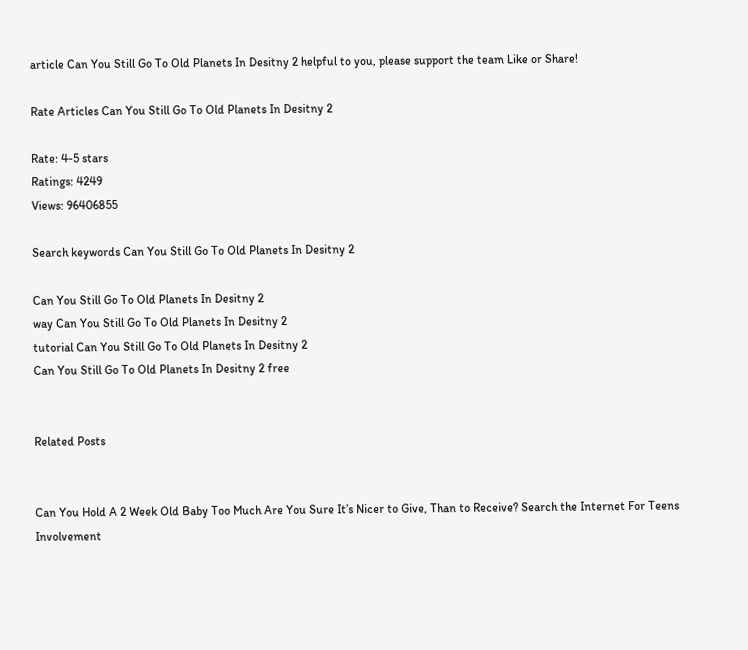article Can You Still Go To Old Planets In Desitny 2 helpful to you, please support the team Like or Share!

Rate Articles Can You Still Go To Old Planets In Desitny 2

Rate: 4-5 stars
Ratings: 4249
Views: 96406855

Search keywords Can You Still Go To Old Planets In Desitny 2

Can You Still Go To Old Planets In Desitny 2
way Can You Still Go To Old Planets In Desitny 2
tutorial Can You Still Go To Old Planets In Desitny 2
Can You Still Go To Old Planets In Desitny 2 free


Related Posts


Can You Hold A 2 Week Old Baby Too Much Are You Sure It’s Nicer to Give, Than to Receive? Search the Internet For Teens Involvement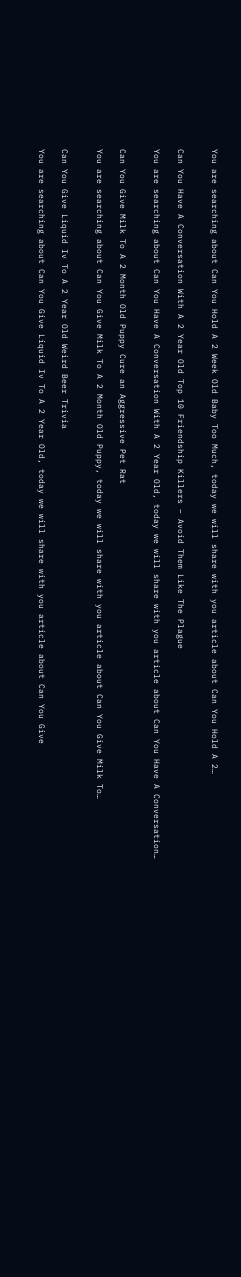You are searching about Can You Hold A 2 Week Old Baby Too Much, today we will share with you article about Can You Hold A 2…


Can You Have A Conversation With A 2 Year Old Top 10 Friendship Killers – Avoid Them Like The Plague

You are searching about Can You Have A Conversation With A 2 Year Old, today we will share with you article about Can You Have A Conversation…


Can You Give Milk To A 2 Month Old Puppy Cure an Aggressive Pet Rat

You are searching about Can You Give Milk To A 2 Month Old Puppy, today we will share with you article about Can You Give Milk To…


Can You Give Liquid Iv To A 2 Year Old Weird Beer Trivia

You are searching about Can You Give Liquid Iv To A 2 Year Old, today we will share with you article about Can You Give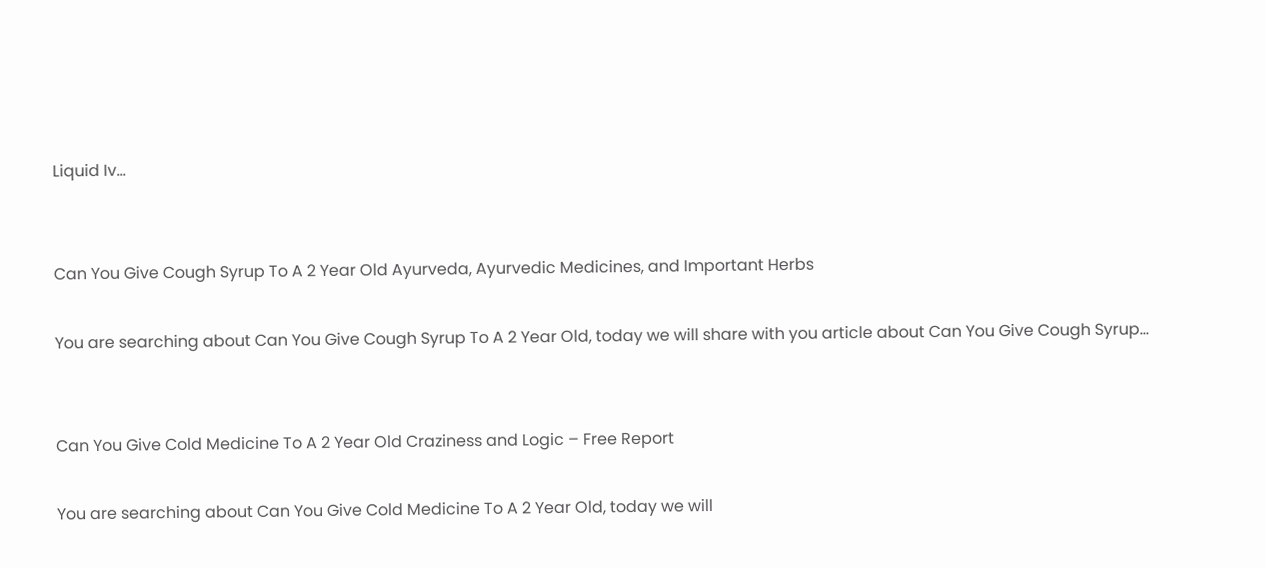Liquid Iv…


Can You Give Cough Syrup To A 2 Year Old Ayurveda, Ayurvedic Medicines, and Important Herbs

You are searching about Can You Give Cough Syrup To A 2 Year Old, today we will share with you article about Can You Give Cough Syrup…


Can You Give Cold Medicine To A 2 Year Old Craziness and Logic – Free Report

You are searching about Can You Give Cold Medicine To A 2 Year Old, today we will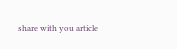share with you article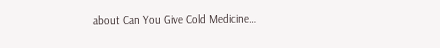about Can You Give Cold Medicine…